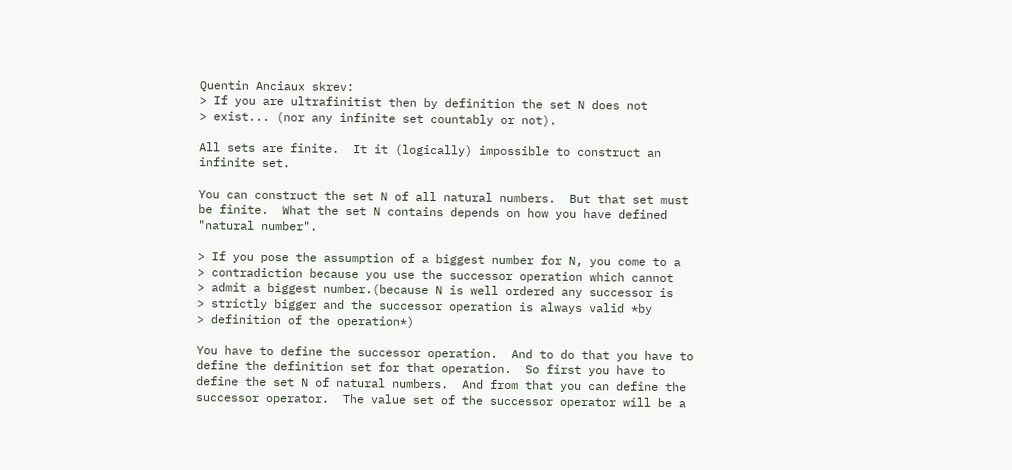Quentin Anciaux skrev:
> If you are ultrafinitist then by definition the set N does not
> exist... (nor any infinite set countably or not).

All sets are finite.  It it (logically) impossible to construct an
infinite set.

You can construct the set N of all natural numbers.  But that set must
be finite.  What the set N contains depends on how you have defined
"natural number".

> If you pose the assumption of a biggest number for N, you come to a
> contradiction because you use the successor operation which cannot
> admit a biggest number.(because N is well ordered any successor is
> strictly bigger and the successor operation is always valid *by
> definition of the operation*)

You have to define the successor operation.  And to do that you have to
define the definition set for that operation.  So first you have to
define the set N of natural numbers.  And from that you can define the
successor operator.  The value set of the successor operator will be a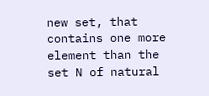new set, that contains one more element than the set N of natural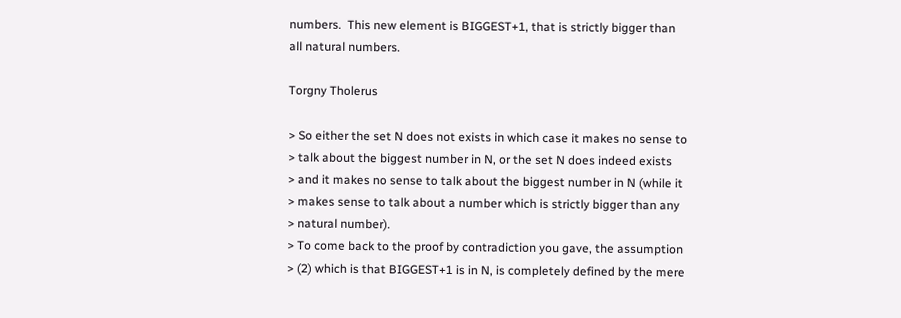numbers.  This new element is BIGGEST+1, that is strictly bigger than
all natural numbers.

Torgny Tholerus

> So either the set N does not exists in which case it makes no sense to
> talk about the biggest number in N, or the set N does indeed exists
> and it makes no sense to talk about the biggest number in N (while it
> makes sense to talk about a number which is strictly bigger than any
> natural number).
> To come back to the proof by contradiction you gave, the assumption
> (2) which is that BIGGEST+1 is in N, is completely defined by the mere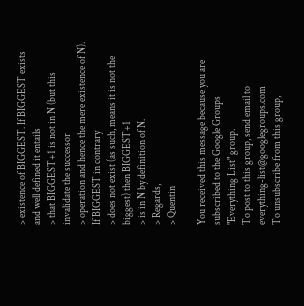> existence of BIGGEST. If BIGGEST exists and well defined it entails
> that BIGGEST+1 is not in N (but this invalidate the successor
> operation and hence the mere existence of N). If BIGGEST in contrary
> does not exist (as such, means it is not the biggest) then BIGGEST+1
> is in N by definition of N.
> Regards,
> Quentin

You received this message because you are subscribed to the Google Groups
"Everything List" group.
To post to this group, send email to everything-list@googlegroups.com
To unsubscribe from this group,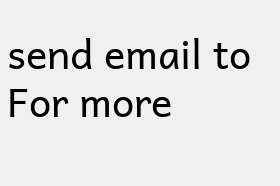send email to
For more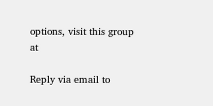options, visit this group at

Reply via email to